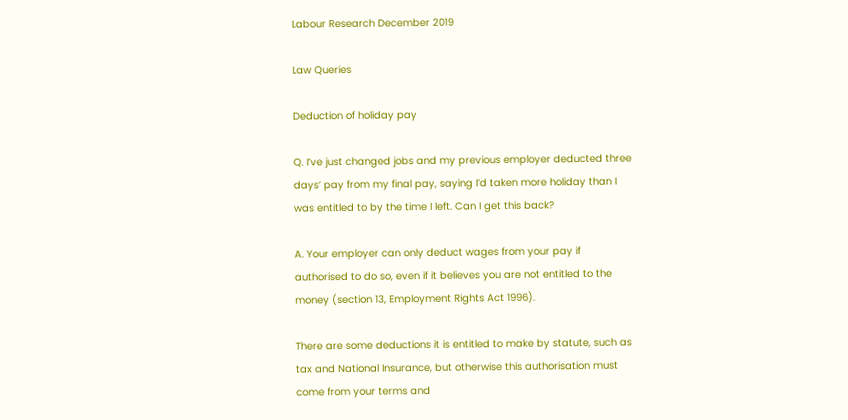Labour Research December 2019

Law Queries

Deduction of holiday pay

Q. I’ve just changed jobs and my previous employer deducted three days’ pay from my final pay, saying I’d taken more holiday than I was entitled to by the time I left. Can I get this back?

A. Your employer can only deduct wages from your pay if authorised to do so, even if it believes you are not entitled to the money (section 13, Employment Rights Act 1996).

There are some deductions it is entitled to make by statute, such as tax and National Insurance, but otherwise this authorisation must come from your terms and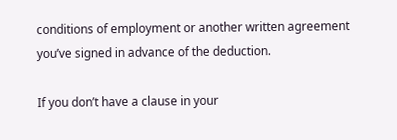conditions of employment or another written agreement you’ve signed in advance of the deduction.

If you don’t have a clause in your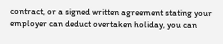contract, or a signed written agreement stating your employer can deduct overtaken holiday, you can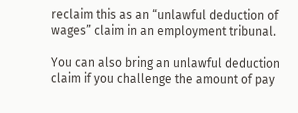reclaim this as an “unlawful deduction of wages” claim in an employment tribunal.

You can also bring an unlawful deduction claim if you challenge the amount of pay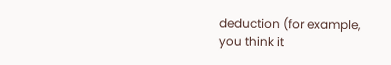deduction (for example, you think it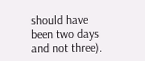should have been two days and not three).